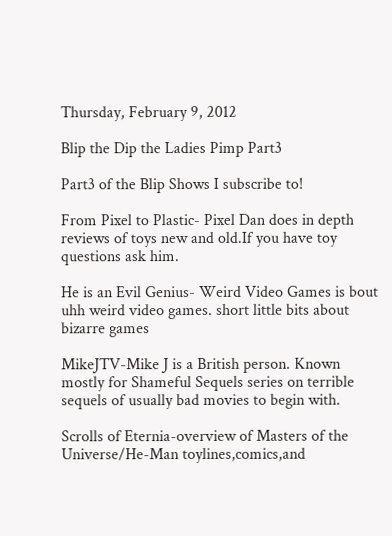Thursday, February 9, 2012

Blip the Dip the Ladies Pimp Part3

Part3 of the Blip Shows I subscribe to!

From Pixel to Plastic- Pixel Dan does in depth reviews of toys new and old.If you have toy questions ask him.

He is an Evil Genius- Weird Video Games is bout uhh weird video games. short little bits about bizarre games

MikeJTV-Mike J is a British person. Known mostly for Shameful Sequels series on terrible sequels of usually bad movies to begin with.

Scrolls of Eternia-overview of Masters of the Universe/He-Man toylines,comics,and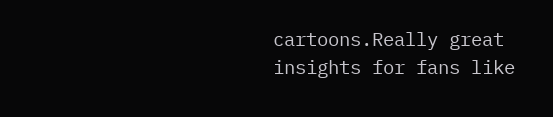cartoons.Really great insights for fans like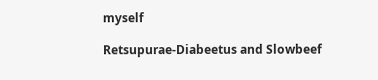myself

Retsupurae-Diabeetus and Slowbeef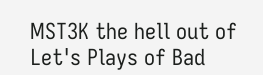MST3K the hell out of Let's Plays of Bad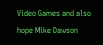Video Games and also hope Mike Dawson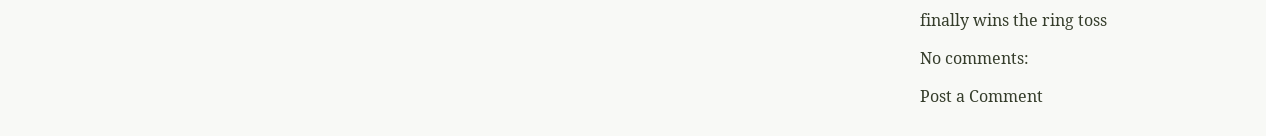finally wins the ring toss

No comments:

Post a Comment